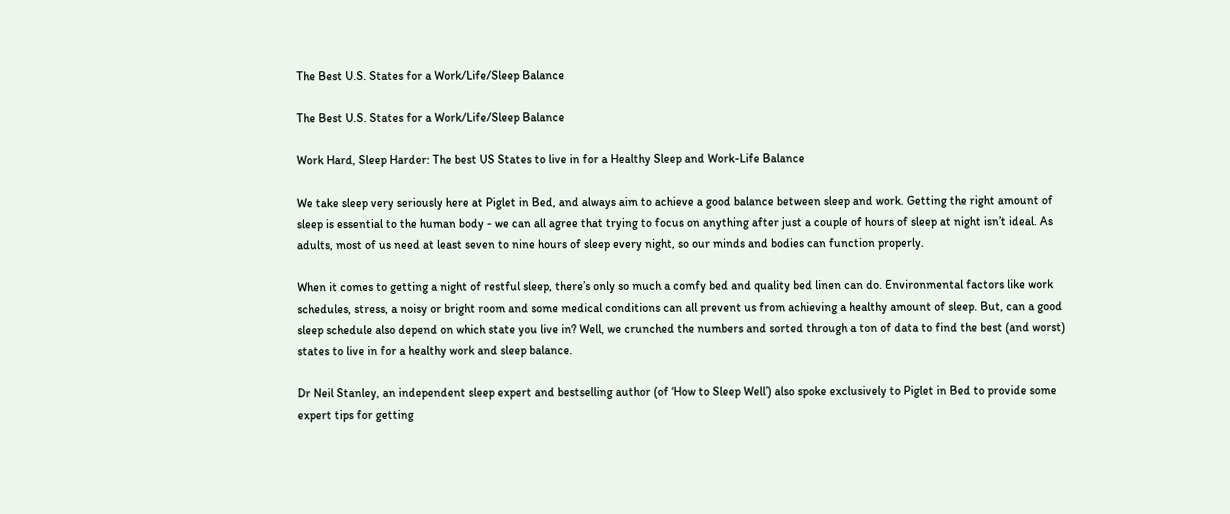The Best U.S. States for a Work/Life/Sleep Balance

The Best U.S. States for a Work/Life/Sleep Balance

Work Hard, Sleep Harder: The best US States to live in for a Healthy Sleep and Work-Life Balance

We take sleep very seriously here at Piglet in Bed, and always aim to achieve a good balance between sleep and work. Getting the right amount of sleep is essential to the human body - we can all agree that trying to focus on anything after just a couple of hours of sleep at night isn’t ideal. As adults, most of us need at least seven to nine hours of sleep every night, so our minds and bodies can function properly.

When it comes to getting a night of restful sleep, there’s only so much a comfy bed and quality bed linen can do. Environmental factors like work schedules, stress, a noisy or bright room and some medical conditions can all prevent us from achieving a healthy amount of sleep. But, can a good sleep schedule also depend on which state you live in? Well, we crunched the numbers and sorted through a ton of data to find the best (and worst) states to live in for a healthy work and sleep balance.

Dr Neil Stanley, an independent sleep expert and bestselling author (of ‘How to Sleep Well’) also spoke exclusively to Piglet in Bed to provide some expert tips for getting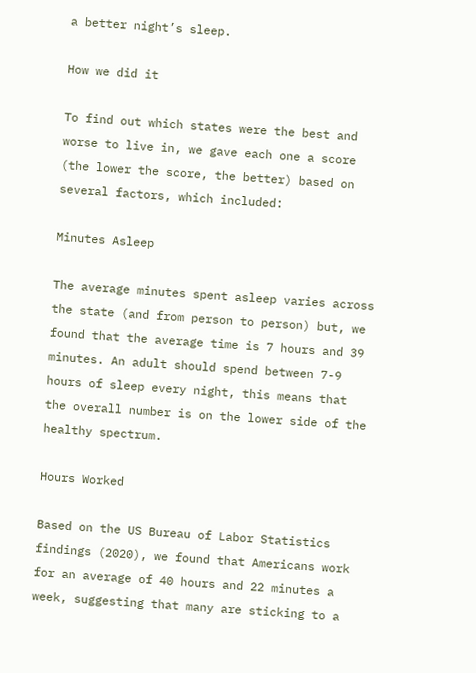a better night’s sleep.

How we did it

To find out which states were the best and worse to live in, we gave each one a score (the lower the score, the better) based on several factors, which included:

Minutes Asleep

The average minutes spent asleep varies across the state (and from person to person) but, we found that the average time is 7 hours and 39 minutes. An adult should spend between 7-9 hours of sleep every night, this means that the overall number is on the lower side of the healthy spectrum.

Hours Worked

Based on the US Bureau of Labor Statistics findings (2020), we found that Americans work for an average of 40 hours and 22 minutes a week, suggesting that many are sticking to a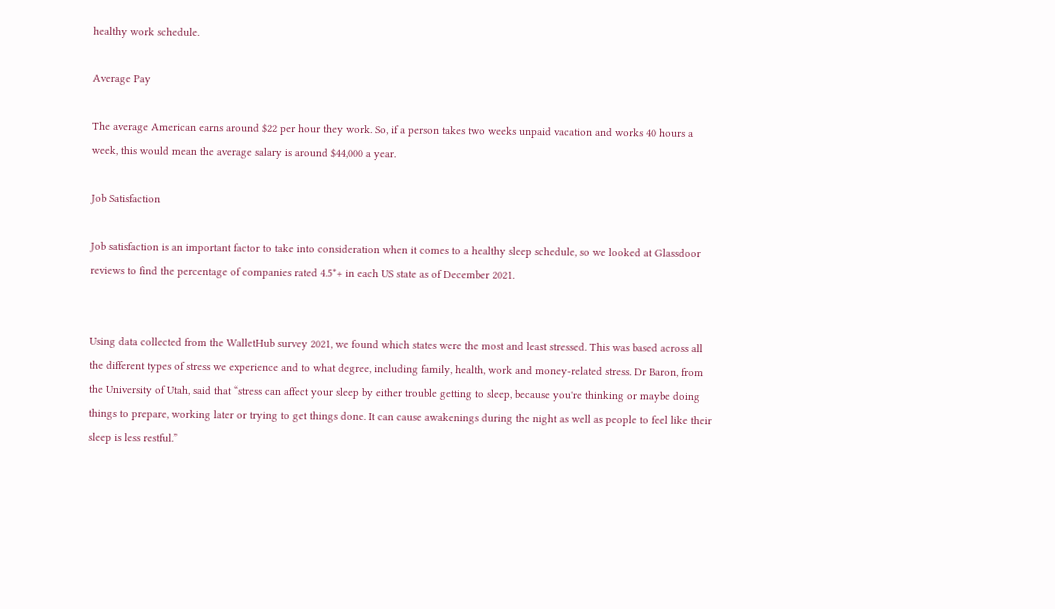healthy work schedule.

Average Pay

The average American earns around $22 per hour they work. So, if a person takes two weeks unpaid vacation and works 40 hours a week, this would mean the average salary is around $44,000 a year.

Job Satisfaction

Job satisfaction is an important factor to take into consideration when it comes to a healthy sleep schedule, so we looked at Glassdoor reviews to find the percentage of companies rated 4.5*+ in each US state as of December 2021.


Using data collected from the WalletHub survey 2021, we found which states were the most and least stressed. This was based across all the different types of stress we experience and to what degree, including family, health, work and money-related stress. Dr Baron, from the University of Utah, said that “stress can affect your sleep by either trouble getting to sleep, because you're thinking or maybe doing things to prepare, working later or trying to get things done. It can cause awakenings during the night as well as people to feel like their sleep is less restful.”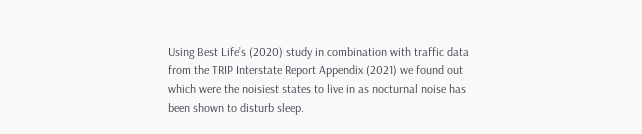Using Best Life’s (2020) study in combination with traffic data from the TRIP Interstate Report Appendix (2021) we found out which were the noisiest states to live in as nocturnal noise has been shown to disturb sleep.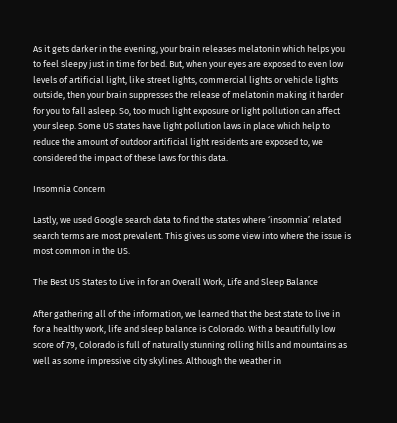As it gets darker in the evening, your brain releases melatonin which helps you to feel sleepy just in time for bed. But, when your eyes are exposed to even low levels of artificial light, like street lights, commercial lights or vehicle lights outside, then your brain suppresses the release of melatonin making it harder for you to fall asleep. So, too much light exposure or light pollution can affect your sleep. Some US states have light pollution laws in place which help to reduce the amount of outdoor artificial light residents are exposed to, we considered the impact of these laws for this data.

Insomnia Concern

Lastly, we used Google search data to find the states where ‘insomnia’ related search terms are most prevalent. This gives us some view into where the issue is most common in the US.

The Best US States to Live in for an Overall Work, Life and Sleep Balance

After gathering all of the information, we learned that the best state to live in for a healthy work, life and sleep balance is Colorado. With a beautifully low score of 79, Colorado is full of naturally stunning rolling hills and mountains as well as some impressive city skylines. Although the weather in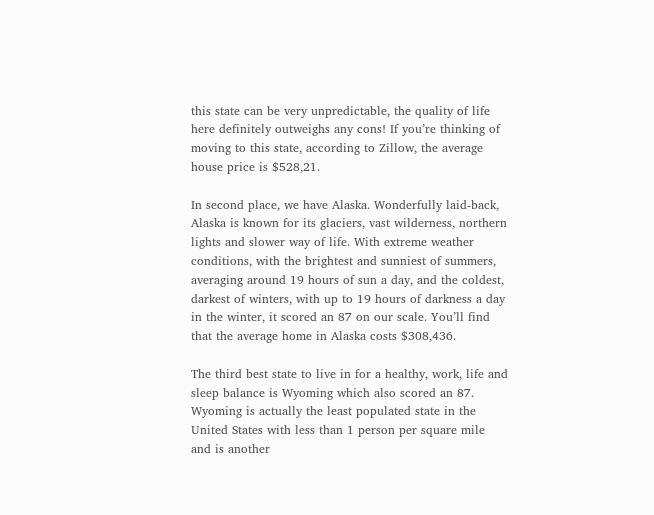this state can be very unpredictable, the quality of life here definitely outweighs any cons! If you’re thinking of moving to this state, according to Zillow, the average house price is $528,21.

In second place, we have Alaska. Wonderfully laid-back, Alaska is known for its glaciers, vast wilderness, northern lights and slower way of life. With extreme weather conditions, with the brightest and sunniest of summers, averaging around 19 hours of sun a day, and the coldest, darkest of winters, with up to 19 hours of darkness a day in the winter, it scored an 87 on our scale. You’ll find that the average home in Alaska costs $308,436.

The third best state to live in for a healthy, work, life and sleep balance is Wyoming which also scored an 87. Wyoming is actually the least populated state in the United States with less than 1 person per square mile and is another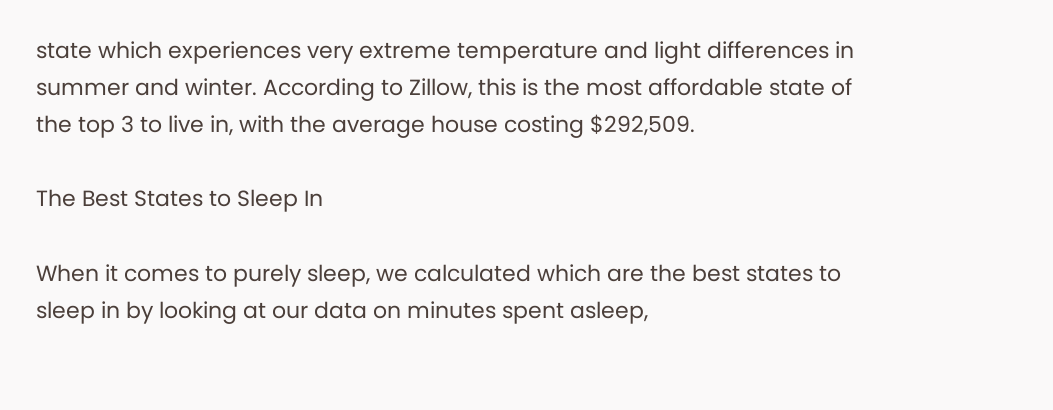state which experiences very extreme temperature and light differences in summer and winter. According to Zillow, this is the most affordable state of the top 3 to live in, with the average house costing $292,509.

The Best States to Sleep In

When it comes to purely sleep, we calculated which are the best states to sleep in by looking at our data on minutes spent asleep,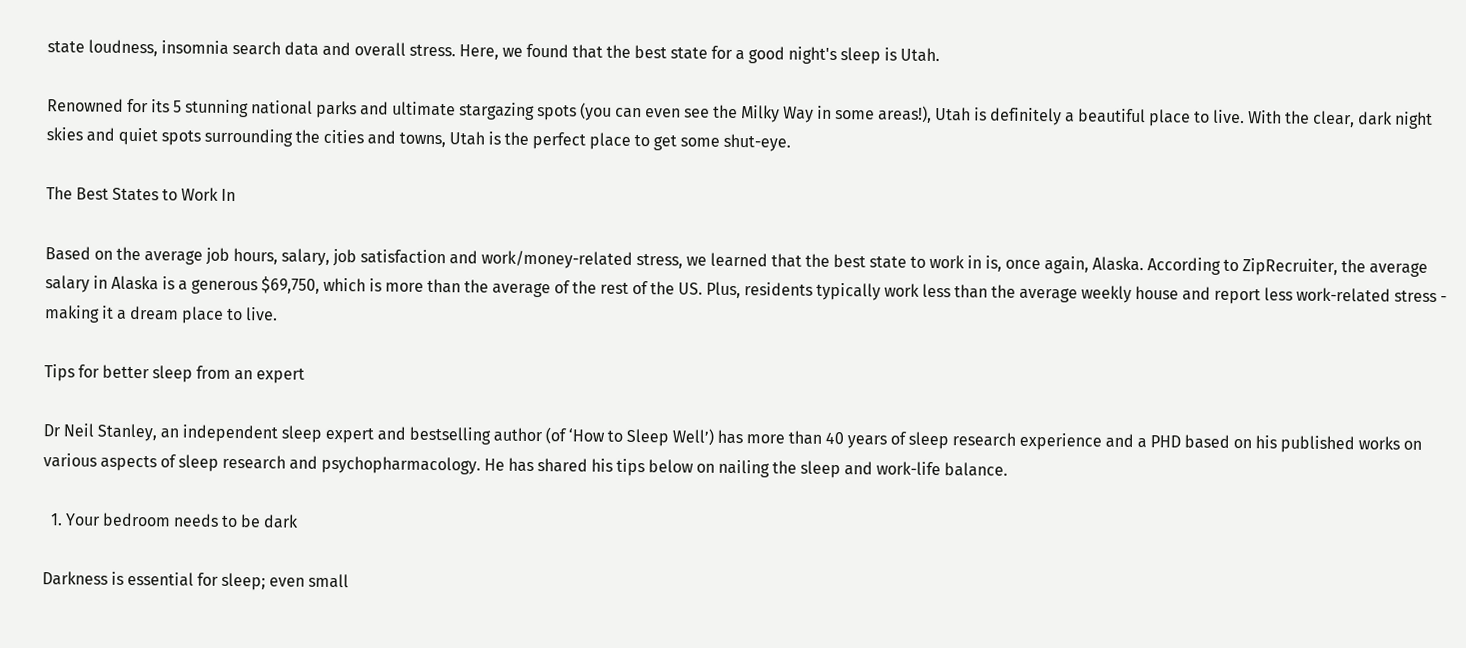state loudness, insomnia search data and overall stress. Here, we found that the best state for a good night's sleep is Utah.

Renowned for its 5 stunning national parks and ultimate stargazing spots (you can even see the Milky Way in some areas!), Utah is definitely a beautiful place to live. With the clear, dark night skies and quiet spots surrounding the cities and towns, Utah is the perfect place to get some shut-eye.

The Best States to Work In

Based on the average job hours, salary, job satisfaction and work/money-related stress, we learned that the best state to work in is, once again, Alaska. According to ZipRecruiter, the average salary in Alaska is a generous $69,750, which is more than the average of the rest of the US. Plus, residents typically work less than the average weekly house and report less work-related stress - making it a dream place to live.

Tips for better sleep from an expert

Dr Neil Stanley, an independent sleep expert and bestselling author (of ‘How to Sleep Well’) has more than 40 years of sleep research experience and a PHD based on his published works on various aspects of sleep research and psychopharmacology. He has shared his tips below on nailing the sleep and work-life balance.

  1. Your bedroom needs to be dark

Darkness is essential for sleep; even small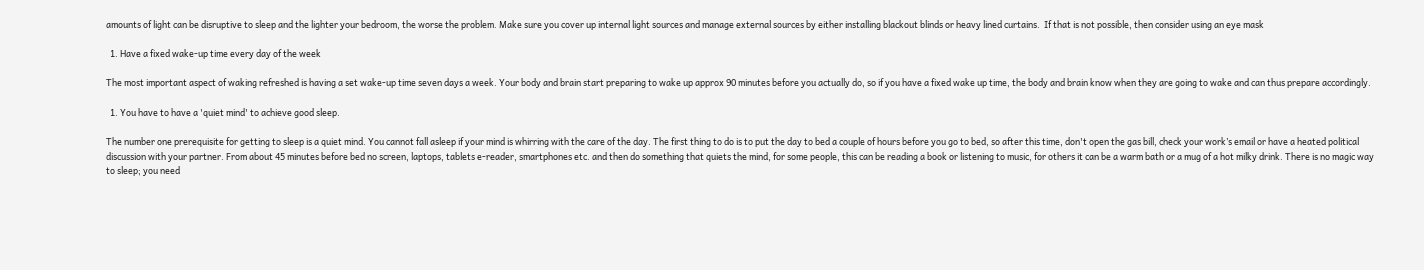amounts of light can be disruptive to sleep and the lighter your bedroom, the worse the problem. Make sure you cover up internal light sources and manage external sources by either installing blackout blinds or heavy lined curtains.  If that is not possible, then consider using an eye mask

  1. Have a fixed wake-up time every day of the week

The most important aspect of waking refreshed is having a set wake-up time seven days a week. Your body and brain start preparing to wake up approx 90 minutes before you actually do, so if you have a fixed wake up time, the body and brain know when they are going to wake and can thus prepare accordingly.

  1. You have to have a 'quiet mind' to achieve good sleep.

The number one prerequisite for getting to sleep is a quiet mind. You cannot fall asleep if your mind is whirring with the care of the day. The first thing to do is to put the day to bed a couple of hours before you go to bed, so after this time, don't open the gas bill, check your work’s email or have a heated political discussion with your partner. From about 45 minutes before bed no screen, laptops, tablets e-reader, smartphones etc. and then do something that quiets the mind, for some people, this can be reading a book or listening to music, for others it can be a warm bath or a mug of a hot milky drink. There is no magic way to sleep; you need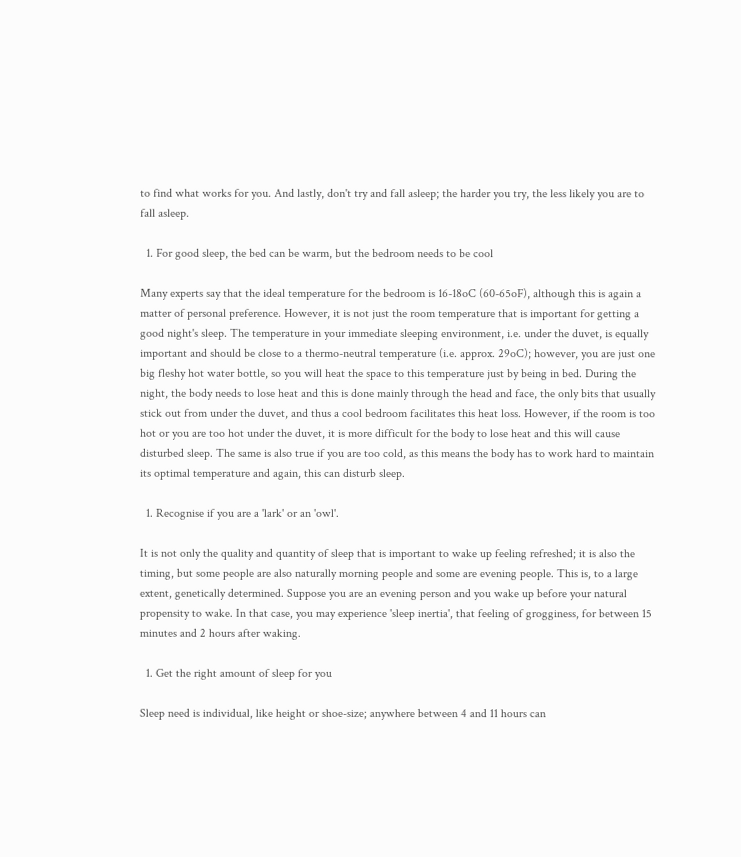to find what works for you. And lastly, don't try and fall asleep; the harder you try, the less likely you are to fall asleep.

  1. For good sleep, the bed can be warm, but the bedroom needs to be cool

Many experts say that the ideal temperature for the bedroom is 16-18oC (60-65oF), although this is again a matter of personal preference. However, it is not just the room temperature that is important for getting a good night's sleep. The temperature in your immediate sleeping environment, i.e. under the duvet, is equally important and should be close to a thermo-neutral temperature (i.e. approx. 29oC); however, you are just one big fleshy hot water bottle, so you will heat the space to this temperature just by being in bed. During the night, the body needs to lose heat and this is done mainly through the head and face, the only bits that usually stick out from under the duvet, and thus a cool bedroom facilitates this heat loss. However, if the room is too hot or you are too hot under the duvet, it is more difficult for the body to lose heat and this will cause disturbed sleep. The same is also true if you are too cold, as this means the body has to work hard to maintain its optimal temperature and again, this can disturb sleep.

  1. Recognise if you are a 'lark' or an 'owl'.

It is not only the quality and quantity of sleep that is important to wake up feeling refreshed; it is also the timing, but some people are also naturally morning people and some are evening people. This is, to a large extent, genetically determined. Suppose you are an evening person and you wake up before your natural propensity to wake. In that case, you may experience 'sleep inertia', that feeling of grogginess, for between 15 minutes and 2 hours after waking.

  1. Get the right amount of sleep for you

Sleep need is individual, like height or shoe-size; anywhere between 4 and 11 hours can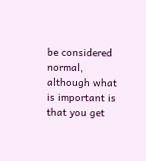be considered normal, although what is important is that you get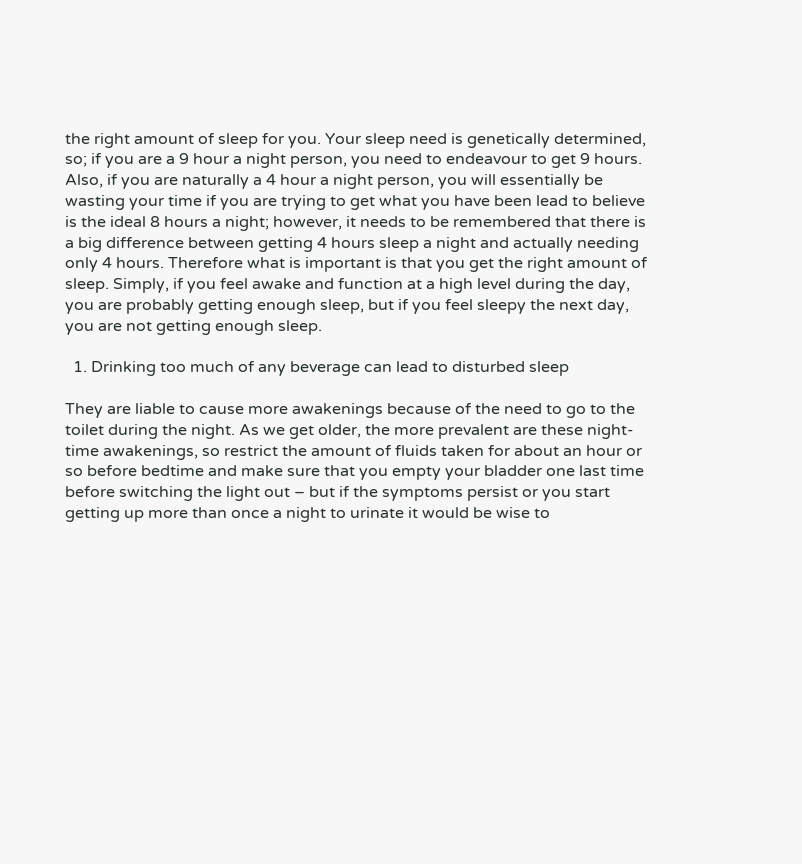the right amount of sleep for you. Your sleep need is genetically determined, so; if you are a 9 hour a night person, you need to endeavour to get 9 hours. Also, if you are naturally a 4 hour a night person, you will essentially be wasting your time if you are trying to get what you have been lead to believe is the ideal 8 hours a night; however, it needs to be remembered that there is a big difference between getting 4 hours sleep a night and actually needing only 4 hours. Therefore what is important is that you get the right amount of sleep. Simply, if you feel awake and function at a high level during the day, you are probably getting enough sleep, but if you feel sleepy the next day, you are not getting enough sleep.

  1. Drinking too much of any beverage can lead to disturbed sleep

They are liable to cause more awakenings because of the need to go to the toilet during the night. As we get older, the more prevalent are these night-time awakenings, so restrict the amount of fluids taken for about an hour or so before bedtime and make sure that you empty your bladder one last time before switching the light out – but if the symptoms persist or you start getting up more than once a night to urinate it would be wise to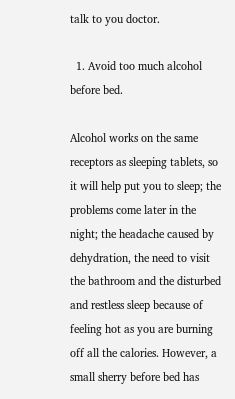talk to you doctor.

  1. Avoid too much alcohol before bed.

Alcohol works on the same receptors as sleeping tablets, so it will help put you to sleep; the problems come later in the night; the headache caused by dehydration, the need to visit the bathroom and the disturbed and restless sleep because of feeling hot as you are burning off all the calories. However, a small sherry before bed has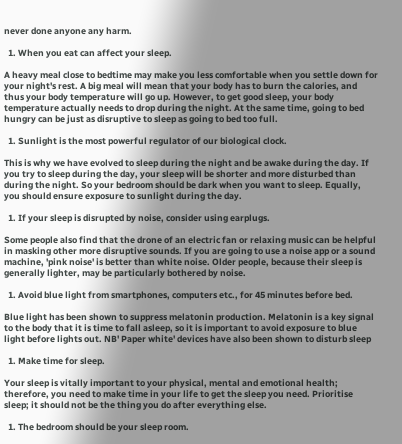never done anyone any harm.

  1. When you eat can affect your sleep.

A heavy meal close to bedtime may make you less comfortable when you settle down for your night's rest. A big meal will mean that your body has to burn the calories, and thus your body temperature will go up. However, to get good sleep, your body temperature actually needs to drop during the night. At the same time, going to bed hungry can be just as disruptive to sleep as going to bed too full.

  1. Sunlight is the most powerful regulator of our biological clock.

This is why we have evolved to sleep during the night and be awake during the day. If you try to sleep during the day, your sleep will be shorter and more disturbed than during the night. So your bedroom should be dark when you want to sleep. Equally, you should ensure exposure to sunlight during the day.

  1. If your sleep is disrupted by noise, consider using earplugs.

Some people also find that the drone of an electric fan or relaxing music can be helpful in masking other more disruptive sounds. If you are going to use a noise app or a sound machine, 'pink noise' is better than white noise. Older people, because their sleep is generally lighter, may be particularly bothered by noise.

  1. Avoid blue light from smartphones, computers etc., for 45 minutes before bed.

Blue light has been shown to suppress melatonin production. Melatonin is a key signal to the body that it is time to fall asleep, so it is important to avoid exposure to blue light before lights out. NB' Paper white' devices have also been shown to disturb sleep

  1. Make time for sleep.

Your sleep is vitally important to your physical, mental and emotional health; therefore, you need to make time in your life to get the sleep you need. Prioritise sleep; it should not be the thing you do after everything else.

  1. The bedroom should be your sleep room.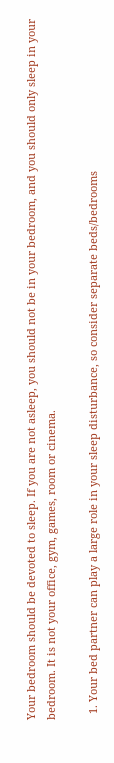Your bedroom should be devoted to sleep. If you are not asleep, you should not be in your bedroom, and you should only sleep in your bedroom. It is not your office, gym, games, room or cinema.

  1. Your bed partner can play a large role in your sleep disturbance, so consider separate beds/bedrooms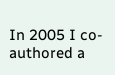In 2005 I co-authored a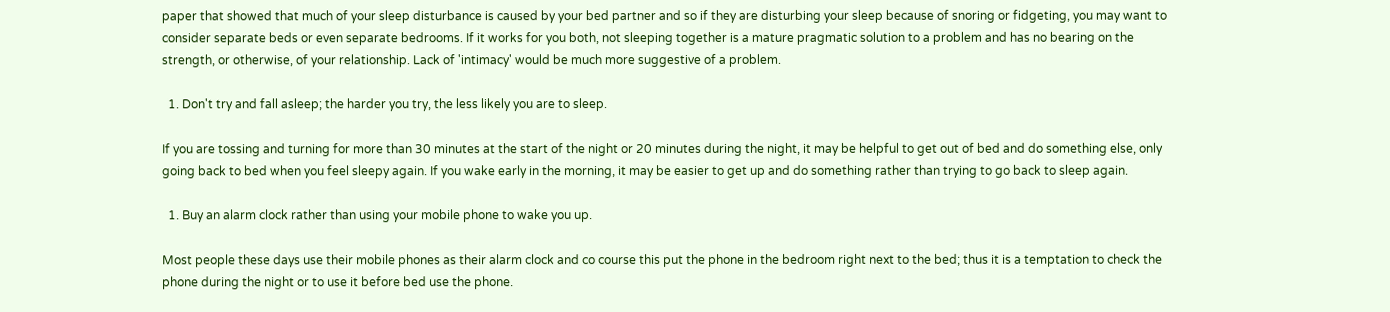paper that showed that much of your sleep disturbance is caused by your bed partner and so if they are disturbing your sleep because of snoring or fidgeting, you may want to consider separate beds or even separate bedrooms. If it works for you both, not sleeping together is a mature pragmatic solution to a problem and has no bearing on the strength, or otherwise, of your relationship. Lack of 'intimacy' would be much more suggestive of a problem.

  1. Don't try and fall asleep; the harder you try, the less likely you are to sleep.

If you are tossing and turning for more than 30 minutes at the start of the night or 20 minutes during the night, it may be helpful to get out of bed and do something else, only going back to bed when you feel sleepy again. If you wake early in the morning, it may be easier to get up and do something rather than trying to go back to sleep again.

  1. Buy an alarm clock rather than using your mobile phone to wake you up.

Most people these days use their mobile phones as their alarm clock and co course this put the phone in the bedroom right next to the bed; thus it is a temptation to check the phone during the night or to use it before bed use the phone.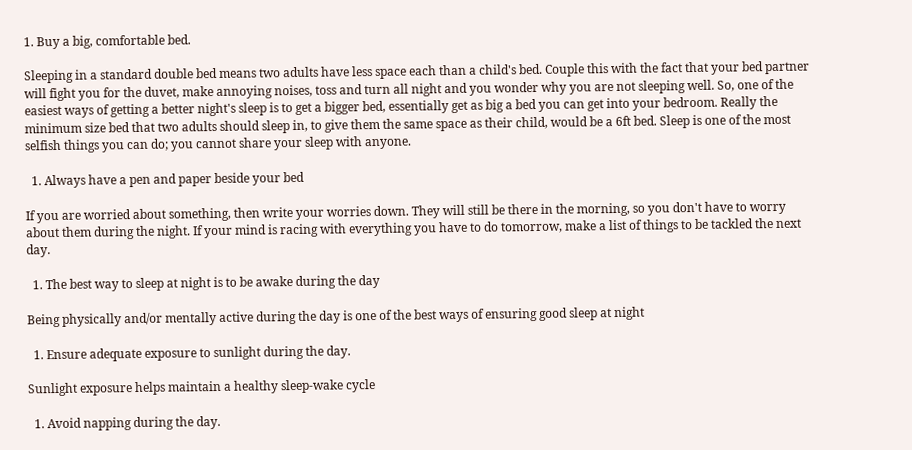1. Buy a big, comfortable bed.

Sleeping in a standard double bed means two adults have less space each than a child's bed. Couple this with the fact that your bed partner will fight you for the duvet, make annoying noises, toss and turn all night and you wonder why you are not sleeping well. So, one of the easiest ways of getting a better night's sleep is to get a bigger bed, essentially get as big a bed you can get into your bedroom. Really the minimum size bed that two adults should sleep in, to give them the same space as their child, would be a 6ft bed. Sleep is one of the most selfish things you can do; you cannot share your sleep with anyone.

  1. Always have a pen and paper beside your bed

If you are worried about something, then write your worries down. They will still be there in the morning, so you don't have to worry about them during the night. If your mind is racing with everything you have to do tomorrow, make a list of things to be tackled the next day.

  1. The best way to sleep at night is to be awake during the day

Being physically and/or mentally active during the day is one of the best ways of ensuring good sleep at night

  1. Ensure adequate exposure to sunlight during the day.

Sunlight exposure helps maintain a healthy sleep-wake cycle

  1. Avoid napping during the day.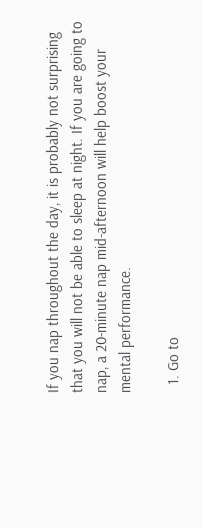If you nap throughout the day, it is probably not surprising that you will not be able to sleep at night. If you are going to nap, a 20-minute nap mid-afternoon will help boost your mental performance.

  1. Go to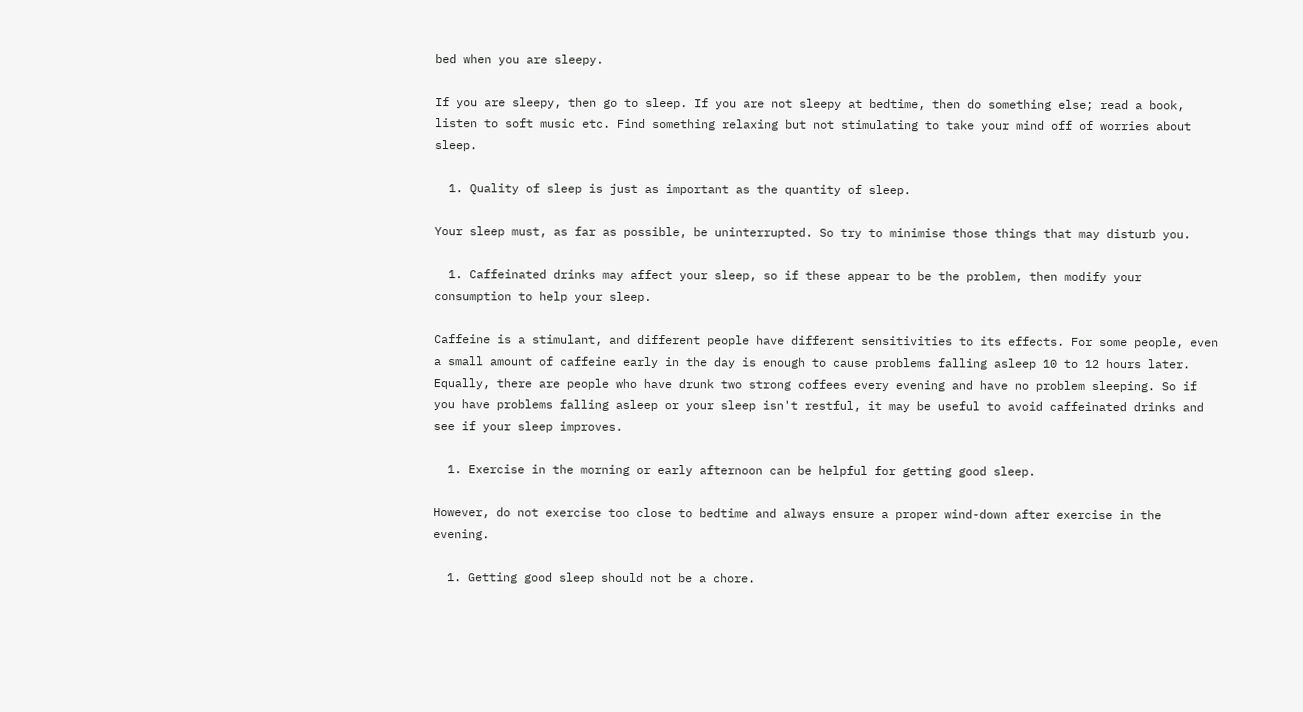bed when you are sleepy.

If you are sleepy, then go to sleep. If you are not sleepy at bedtime, then do something else; read a book, listen to soft music etc. Find something relaxing but not stimulating to take your mind off of worries about sleep.

  1. Quality of sleep is just as important as the quantity of sleep.

Your sleep must, as far as possible, be uninterrupted. So try to minimise those things that may disturb you.

  1. Caffeinated drinks may affect your sleep, so if these appear to be the problem, then modify your consumption to help your sleep.

Caffeine is a stimulant, and different people have different sensitivities to its effects. For some people, even a small amount of caffeine early in the day is enough to cause problems falling asleep 10 to 12 hours later. Equally, there are people who have drunk two strong coffees every evening and have no problem sleeping. So if you have problems falling asleep or your sleep isn't restful, it may be useful to avoid caffeinated drinks and see if your sleep improves.

  1. Exercise in the morning or early afternoon can be helpful for getting good sleep.

However, do not exercise too close to bedtime and always ensure a proper wind-down after exercise in the evening.

  1. Getting good sleep should not be a chore.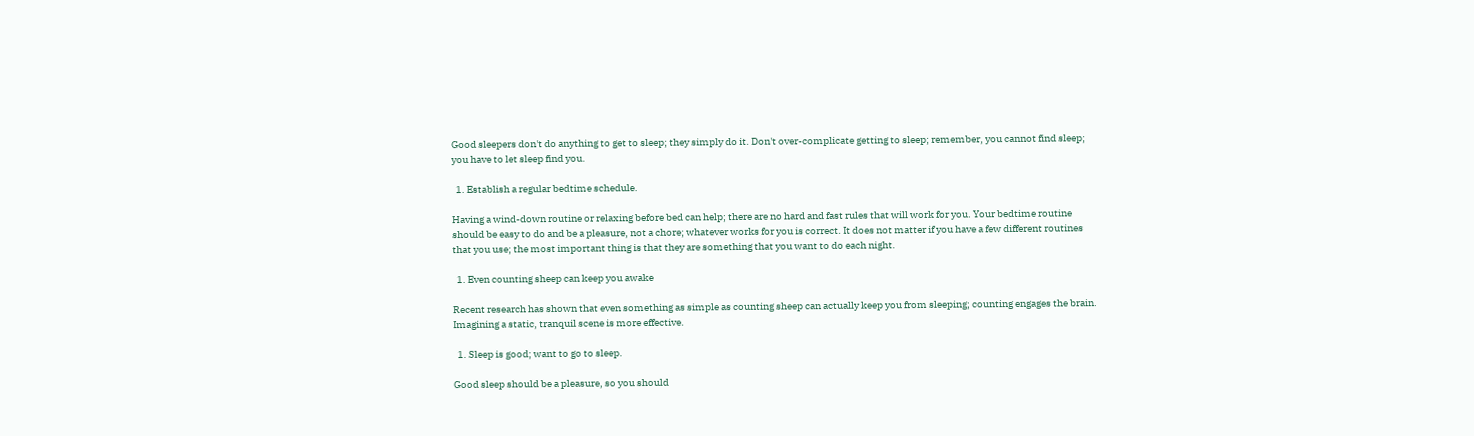Good sleepers don't do anything to get to sleep; they simply do it. Don't over-complicate getting to sleep; remember, you cannot find sleep; you have to let sleep find you.

  1. Establish a regular bedtime schedule.

Having a wind-down routine or relaxing before bed can help; there are no hard and fast rules that will work for you. Your bedtime routine should be easy to do and be a pleasure, not a chore; whatever works for you is correct. It does not matter if you have a few different routines that you use; the most important thing is that they are something that you want to do each night.

  1. Even counting sheep can keep you awake

Recent research has shown that even something as simple as counting sheep can actually keep you from sleeping; counting engages the brain. Imagining a static, tranquil scene is more effective.

  1. Sleep is good; want to go to sleep.

Good sleep should be a pleasure, so you should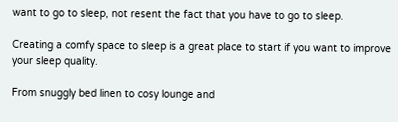want to go to sleep, not resent the fact that you have to go to sleep.

Creating a comfy space to sleep is a great place to start if you want to improve your sleep quality.

From snuggly bed linen to cosy lounge and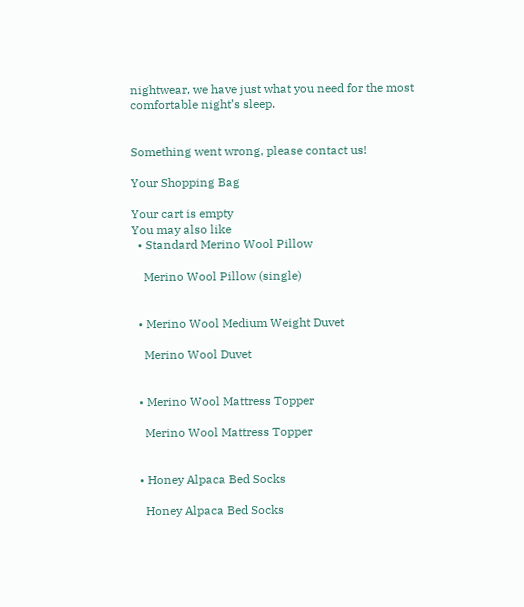nightwear, we have just what you need for the most comfortable night’s sleep.


Something went wrong, please contact us!

Your Shopping Bag

Your cart is empty
You may also like
  • Standard Merino Wool Pillow

    Merino Wool Pillow (single)


  • Merino Wool Medium Weight Duvet

    Merino Wool Duvet


  • Merino Wool Mattress Topper

    Merino Wool Mattress Topper


  • Honey Alpaca Bed Socks

    Honey Alpaca Bed Socks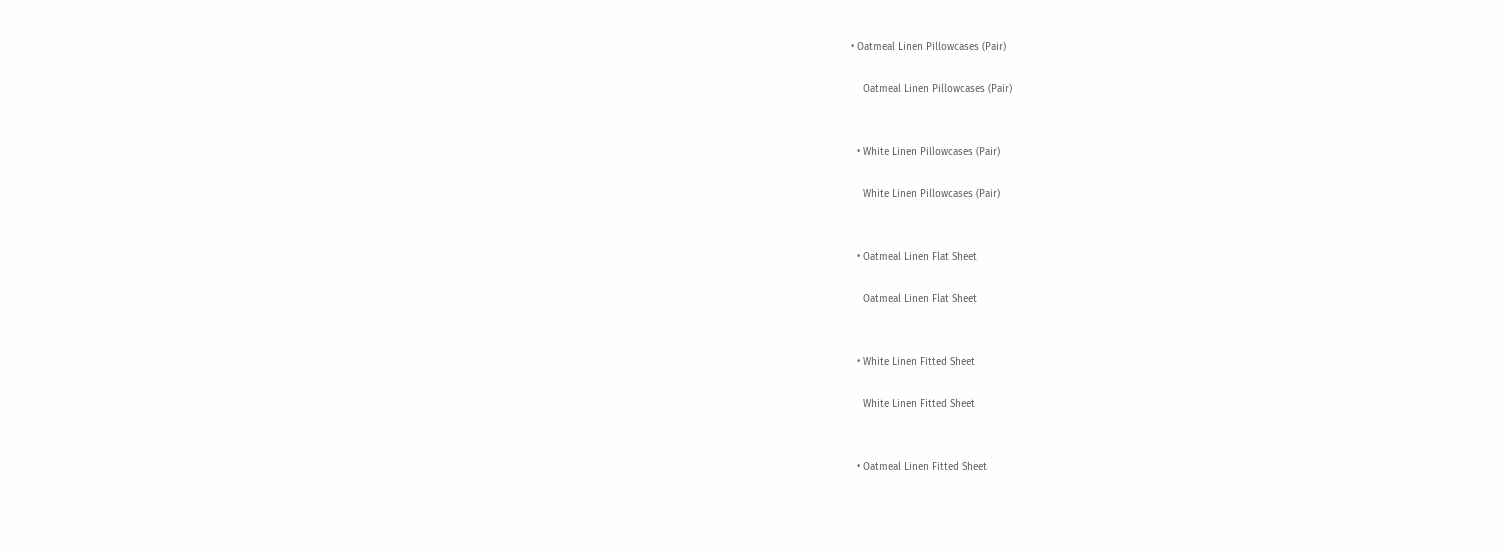• Oatmeal Linen Pillowcases (Pair)

    Oatmeal Linen Pillowcases (Pair)


  • White Linen Pillowcases (Pair)

    White Linen Pillowcases (Pair)


  • Oatmeal Linen Flat Sheet

    Oatmeal Linen Flat Sheet


  • White Linen Fitted Sheet

    White Linen Fitted Sheet


  • Oatmeal Linen Fitted Sheet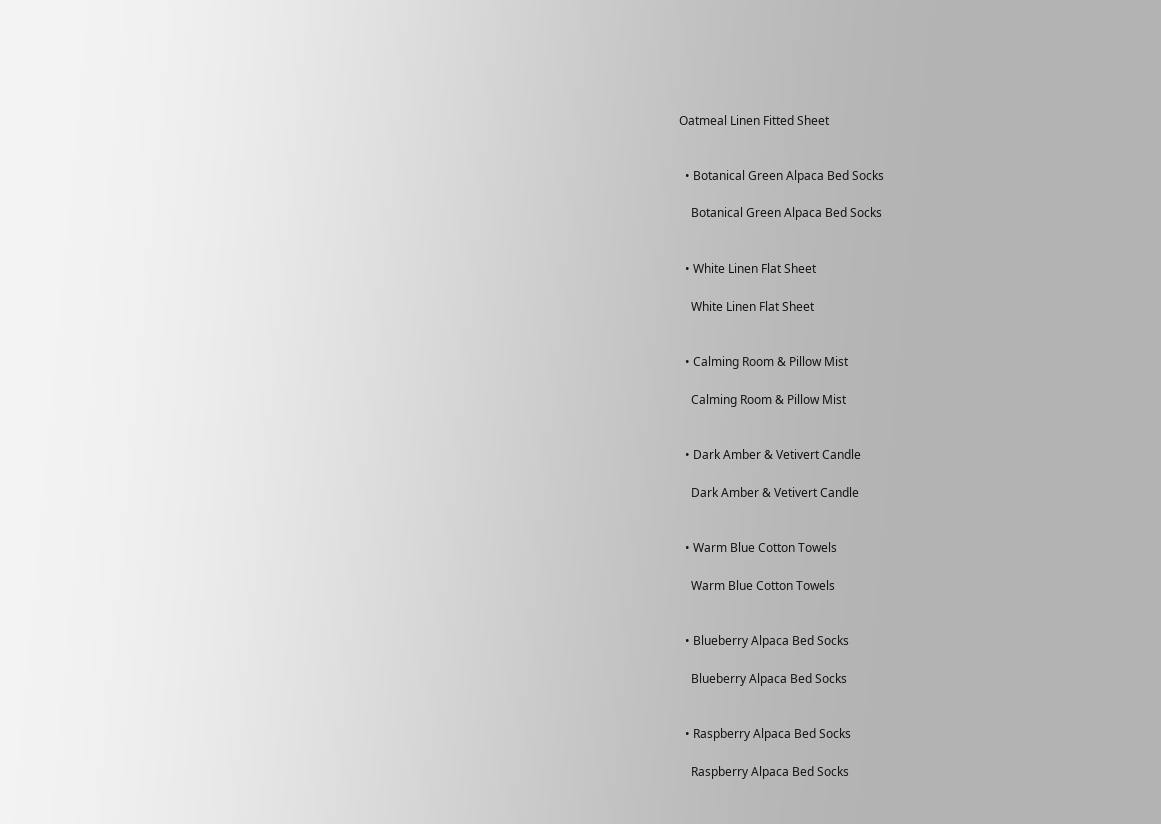Oatmeal Linen Fitted Sheet


  • Botanical Green Alpaca Bed Socks

    Botanical Green Alpaca Bed Socks


  • White Linen Flat Sheet

    White Linen Flat Sheet


  • Calming Room & Pillow Mist

    Calming Room & Pillow Mist


  • Dark Amber & Vetivert Candle

    Dark Amber & Vetivert Candle


  • Warm Blue Cotton Towels

    Warm Blue Cotton Towels


  • Blueberry Alpaca Bed Socks

    Blueberry Alpaca Bed Socks


  • Raspberry Alpaca Bed Socks

    Raspberry Alpaca Bed Socks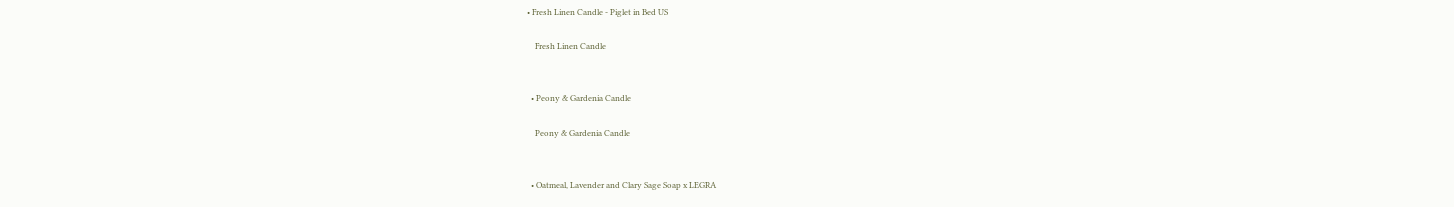• Fresh Linen Candle - Piglet in Bed US

    Fresh Linen Candle


  • Peony & Gardenia Candle

    Peony & Gardenia Candle


  • Oatmeal, Lavender and Clary Sage Soap x LEGRA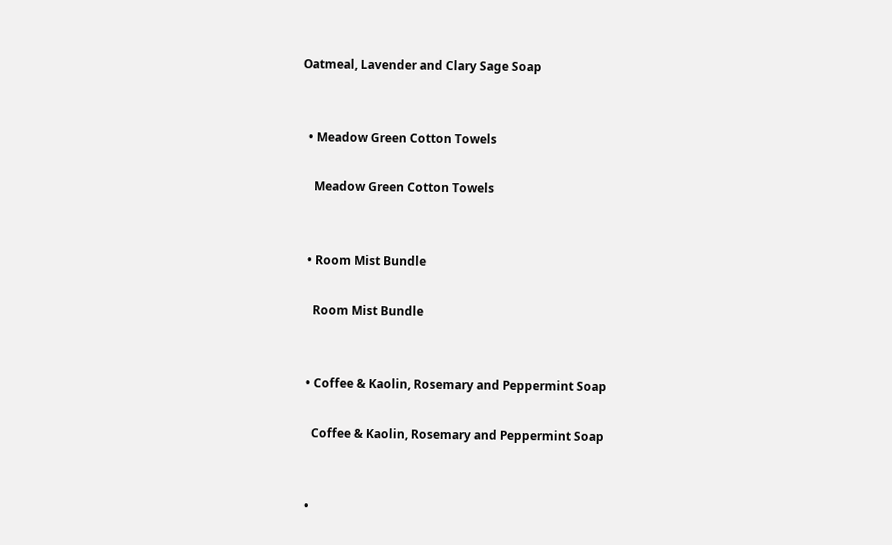Oatmeal, Lavender and Clary Sage Soap


  • Meadow Green Cotton Towels

    Meadow Green Cotton Towels


  • Room Mist Bundle

    Room Mist Bundle


  • Coffee & Kaolin, Rosemary and Peppermint Soap

    Coffee & Kaolin, Rosemary and Peppermint Soap


  •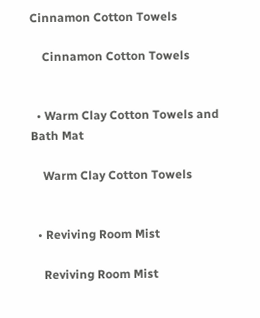Cinnamon Cotton Towels

    Cinnamon Cotton Towels


  • Warm Clay Cotton Towels and Bath Mat

    Warm Clay Cotton Towels


  • Reviving Room Mist

    Reviving Room Mist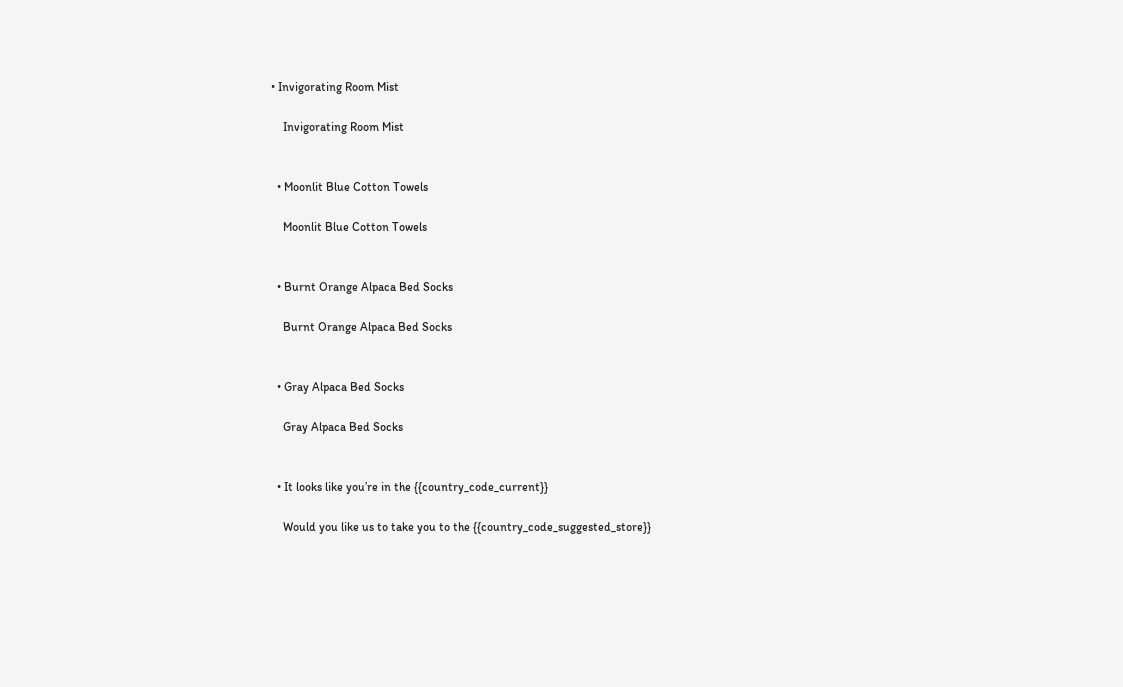• Invigorating Room Mist

    Invigorating Room Mist


  • Moonlit Blue Cotton Towels

    Moonlit Blue Cotton Towels


  • Burnt Orange Alpaca Bed Socks

    Burnt Orange Alpaca Bed Socks


  • Gray Alpaca Bed Socks

    Gray Alpaca Bed Socks


  • It looks like you’re in the {{country_code_current}}

    Would you like us to take you to the {{country_code_suggested_store}}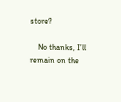store?

    No thanks, I’ll remain on the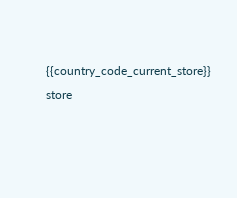{{country_code_current_store}} store